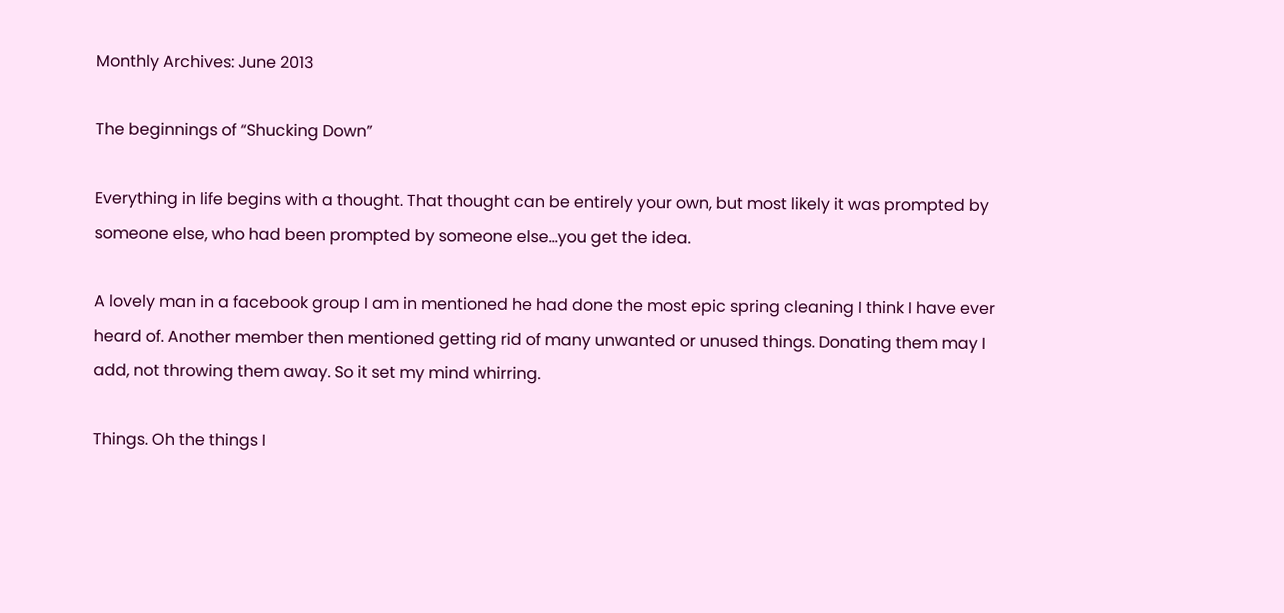Monthly Archives: June 2013

The beginnings of “Shucking Down”

Everything in life begins with a thought. That thought can be entirely your own, but most likely it was prompted by someone else, who had been prompted by someone else…you get the idea.

A lovely man in a facebook group I am in mentioned he had done the most epic spring cleaning I think I have ever heard of. Another member then mentioned getting rid of many unwanted or unused things. Donating them may I add, not throwing them away. So it set my mind whirring.

Things. Oh the things I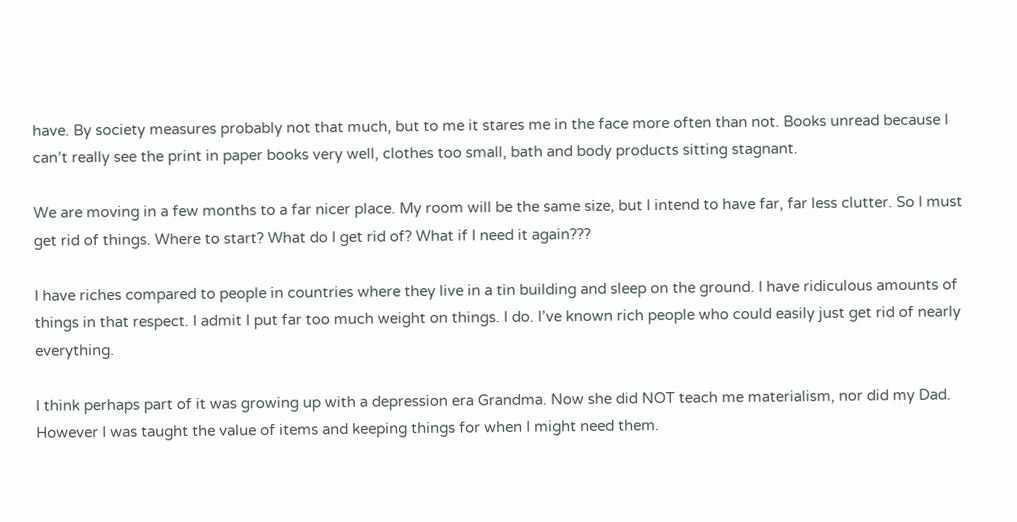have. By society measures probably not that much, but to me it stares me in the face more often than not. Books unread because I can’t really see the print in paper books very well, clothes too small, bath and body products sitting stagnant.

We are moving in a few months to a far nicer place. My room will be the same size, but I intend to have far, far less clutter. So I must get rid of things. Where to start? What do I get rid of? What if I need it again???

I have riches compared to people in countries where they live in a tin building and sleep on the ground. I have ridiculous amounts of things in that respect. I admit I put far too much weight on things. I do. I’ve known rich people who could easily just get rid of nearly everything.

I think perhaps part of it was growing up with a depression era Grandma. Now she did NOT teach me materialism, nor did my Dad. However I was taught the value of items and keeping things for when I might need them.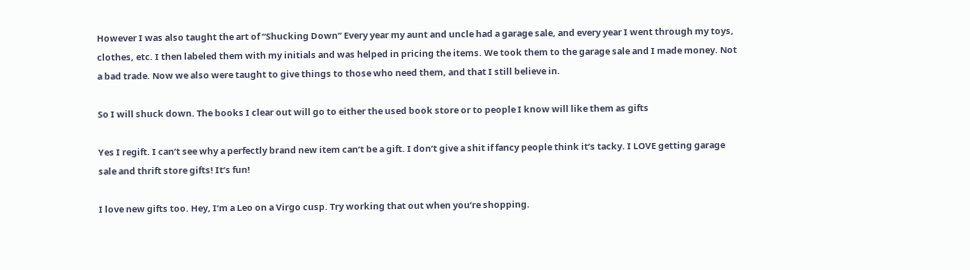However I was also taught the art of “Shucking Down” Every year my aunt and uncle had a garage sale, and every year I went through my toys, clothes, etc. I then labeled them with my initials and was helped in pricing the items. We took them to the garage sale and I made money. Not a bad trade. Now we also were taught to give things to those who need them, and that I still believe in.

So I will shuck down. The books I clear out will go to either the used book store or to people I know will like them as gifts

Yes I regift. I can’t see why a perfectly brand new item can’t be a gift. I don’t give a shit if fancy people think it’s tacky. I LOVE getting garage sale and thrift store gifts! It’s fun!

I love new gifts too. Hey, I’m a Leo on a Virgo cusp. Try working that out when you’re shopping.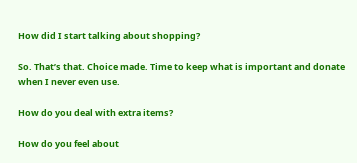How did I start talking about shopping?

So. That’s that. Choice made. Time to keep what is important and donate when I never even use.

How do you deal with extra items?

How do you feel about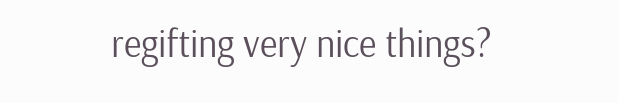regifting very nice things?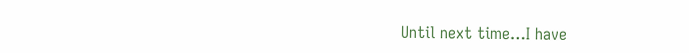Until next time…I have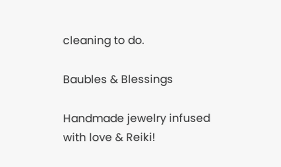cleaning to do.

Baubles & Blessings

Handmade jewelry infused with love & Reiki!